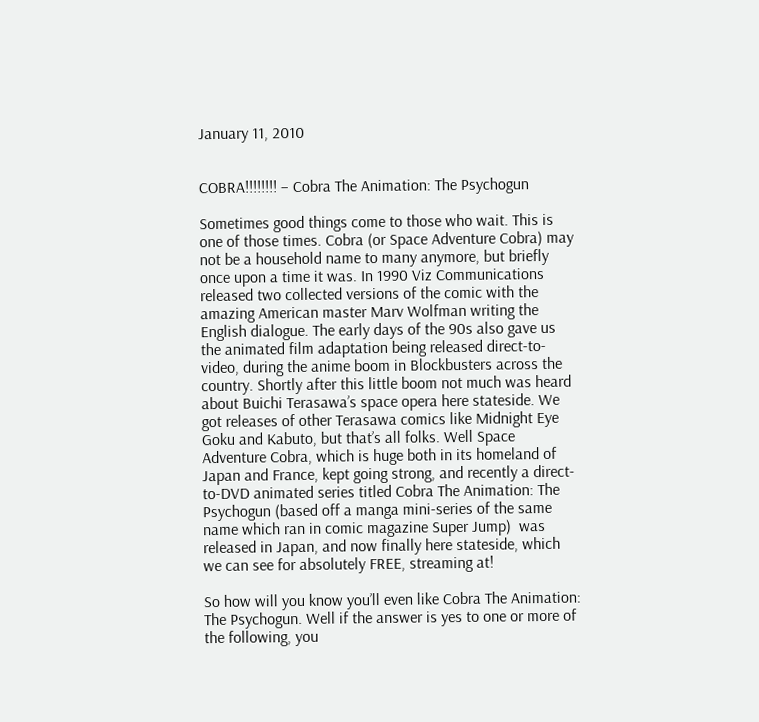January 11, 2010


COBRA!!!!!!!! – Cobra The Animation: The Psychogun

Sometimes good things come to those who wait. This is one of those times. Cobra (or Space Adventure Cobra) may not be a household name to many anymore, but briefly once upon a time it was. In 1990 Viz Communications released two collected versions of the comic with the amazing American master Marv Wolfman writing the English dialogue. The early days of the 90s also gave us the animated film adaptation being released direct-to-video, during the anime boom in Blockbusters across the country. Shortly after this little boom not much was heard about Buichi Terasawa’s space opera here stateside. We got releases of other Terasawa comics like Midnight Eye Goku and Kabuto, but that’s all folks. Well Space Adventure Cobra, which is huge both in its homeland of Japan and France, kept going strong, and recently a direct-to-DVD animated series titled Cobra The Animation: The Psychogun (based off a manga mini-series of the same name which ran in comic magazine Super Jump)  was released in Japan, and now finally here stateside, which we can see for absolutely FREE, streaming at!

So how will you know you’ll even like Cobra The Animation: The Psychogun. Well if the answer is yes to one or more of the following, you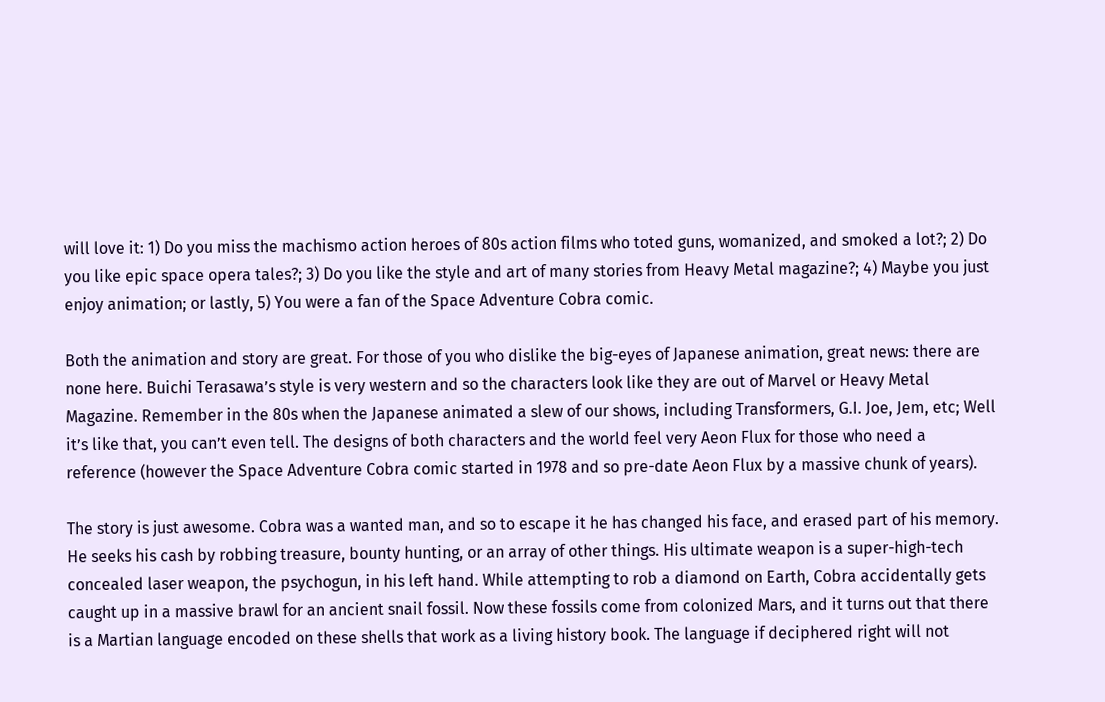will love it: 1) Do you miss the machismo action heroes of 80s action films who toted guns, womanized, and smoked a lot?; 2) Do you like epic space opera tales?; 3) Do you like the style and art of many stories from Heavy Metal magazine?; 4) Maybe you just enjoy animation; or lastly, 5) You were a fan of the Space Adventure Cobra comic.

Both the animation and story are great. For those of you who dislike the big-eyes of Japanese animation, great news: there are none here. Buichi Terasawa’s style is very western and so the characters look like they are out of Marvel or Heavy Metal Magazine. Remember in the 80s when the Japanese animated a slew of our shows, including Transformers, G.I. Joe, Jem, etc; Well it’s like that, you can’t even tell. The designs of both characters and the world feel very Aeon Flux for those who need a reference (however the Space Adventure Cobra comic started in 1978 and so pre-date Aeon Flux by a massive chunk of years).

The story is just awesome. Cobra was a wanted man, and so to escape it he has changed his face, and erased part of his memory. He seeks his cash by robbing treasure, bounty hunting, or an array of other things. His ultimate weapon is a super-high-tech concealed laser weapon, the psychogun, in his left hand. While attempting to rob a diamond on Earth, Cobra accidentally gets caught up in a massive brawl for an ancient snail fossil. Now these fossils come from colonized Mars, and it turns out that there is a Martian language encoded on these shells that work as a living history book. The language if deciphered right will not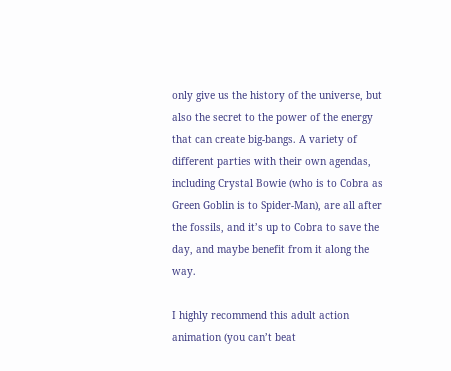only give us the history of the universe, but also the secret to the power of the energy that can create big-bangs. A variety of different parties with their own agendas, including Crystal Bowie (who is to Cobra as Green Goblin is to Spider-Man), are all after the fossils, and it’s up to Cobra to save the day, and maybe benefit from it along the way.

I highly recommend this adult action animation (you can’t beat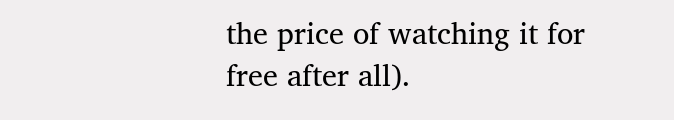the price of watching it for free after all).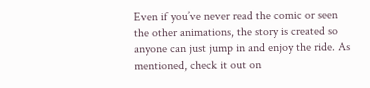Even if you’ve never read the comic or seen the other animations, the story is created so anyone can just jump in and enjoy the ride. As mentioned, check it out on